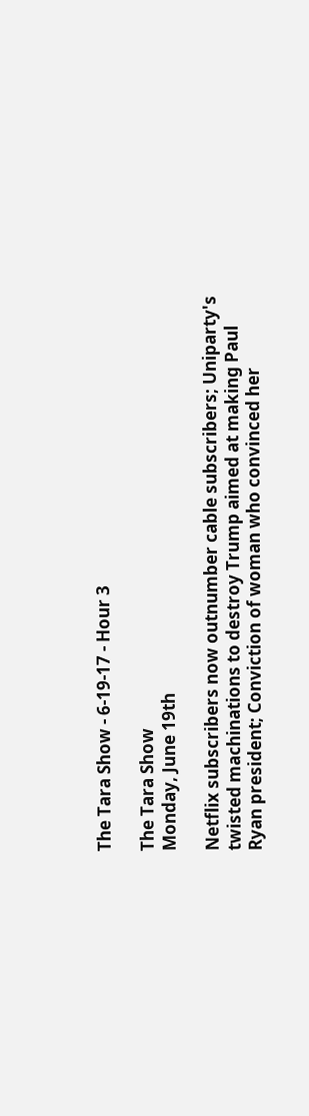The Tara Show - 6-19-17 - Hour 3

The Tara Show
Monday, June 19th

Netflix subscribers now outnumber cable subscribers; Uniparty's twisted machinations to destroy Trump aimed at making Paul Ryan president; Conviction of woman who convinced her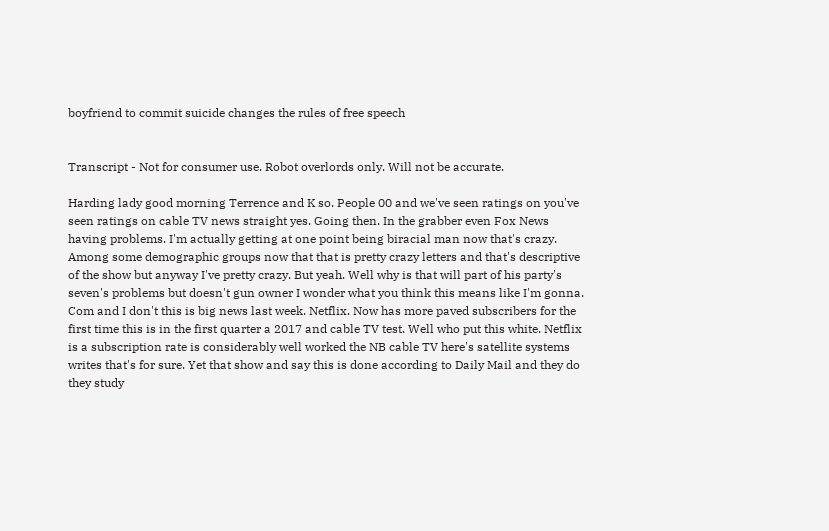boyfriend to commit suicide changes the rules of free speech


Transcript - Not for consumer use. Robot overlords only. Will not be accurate.

Harding lady good morning Terrence and K so. People 00 and we've seen ratings on you've seen ratings on cable TV news straight yes. Going then. In the grabber even Fox News having problems. I'm actually getting at one point being biracial man now that's crazy. Among some demographic groups now that that is pretty crazy letters and that's descriptive of the show but anyway I've pretty crazy. But yeah. Well why is that will part of his party's seven's problems but doesn't gun owner I wonder what you think this means like I'm gonna. Com and I don't this is big news last week. Netflix. Now has more paved subscribers for the first time this is in the first quarter a 2017 and cable TV test. Well who put this white. Netflix is a subscription rate is considerably well worked the NB cable TV here's satellite systems writes that's for sure. Yet that show and say this is done according to Daily Mail and they do they study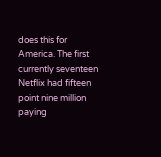does this for America. The first currently seventeen Netflix had fifteen point nine million paying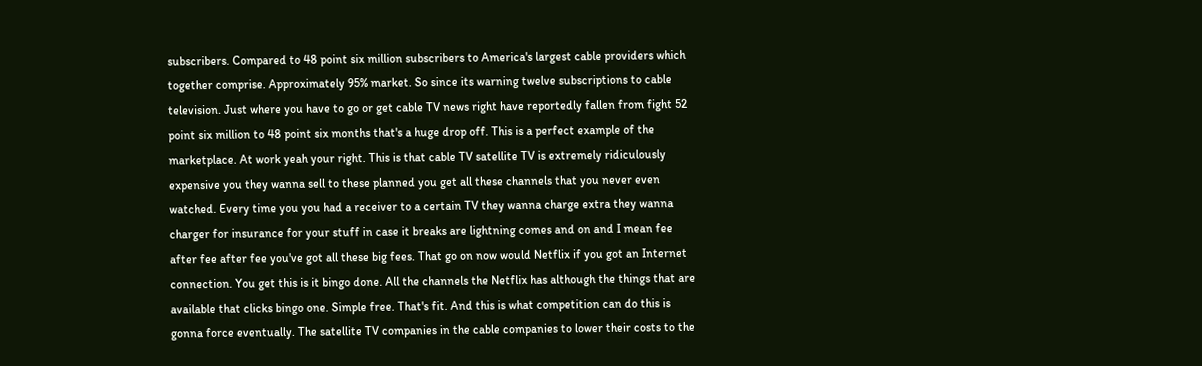subscribers. Compared to 48 point six million subscribers to America's largest cable providers which together comprise. Approximately 95% market. So since its warning twelve subscriptions to cable television. Just where you have to go or get cable TV news right have reportedly fallen from fight 52 point six million to 48 point six months that's a huge drop off. This is a perfect example of the marketplace. At work yeah your right. This is that cable TV satellite TV is extremely ridiculously expensive you they wanna sell to these planned you get all these channels that you never even watched. Every time you you had a receiver to a certain TV they wanna charge extra they wanna charger for insurance for your stuff in case it breaks are lightning comes and on and I mean fee after fee after fee you've got all these big fees. That go on now would Netflix if you got an Internet connection. You get this is it bingo done. All the channels the Netflix has although the things that are available that clicks bingo one. Simple free. That's fit. And this is what competition can do this is gonna force eventually. The satellite TV companies in the cable companies to lower their costs to the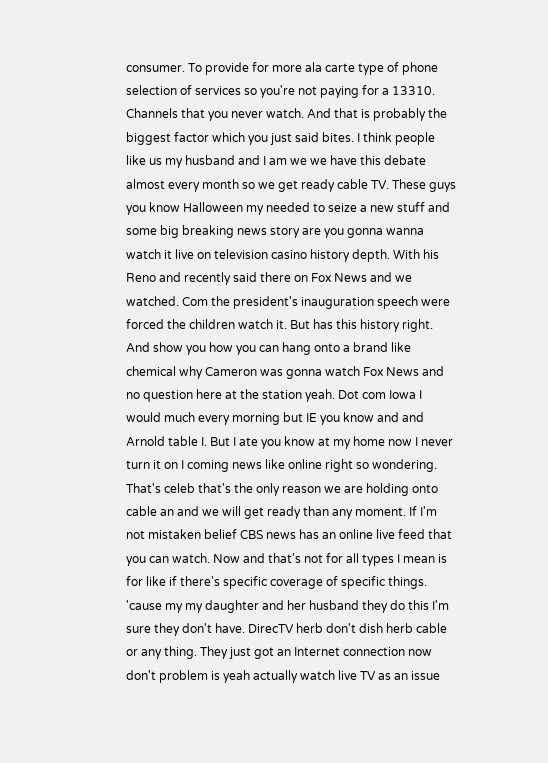consumer. To provide for more ala carte type of phone selection of services so you're not paying for a 13310. Channels that you never watch. And that is probably the biggest factor which you just said bites. I think people like us my husband and I am we we have this debate almost every month so we get ready cable TV. These guys you know Halloween my needed to seize a new stuff and some big breaking news story are you gonna wanna watch it live on television casino history depth. With his Reno and recently said there on Fox News and we watched. Com the president's inauguration speech were forced the children watch it. But has this history right. And show you how you can hang onto a brand like chemical why Cameron was gonna watch Fox News and no question here at the station yeah. Dot com Iowa I would much every morning but IE you know and and Arnold table I. But I ate you know at my home now I never turn it on I coming news like online right so wondering. That's celeb that's the only reason we are holding onto cable an and we will get ready than any moment. If I'm not mistaken belief CBS news has an online live feed that you can watch. Now and that's not for all types I mean is for like if there's specific coverage of specific things. 'cause my my daughter and her husband they do this I'm sure they don't have. DirecTV herb don't dish herb cable or any thing. They just got an Internet connection now don't problem is yeah actually watch live TV as an issue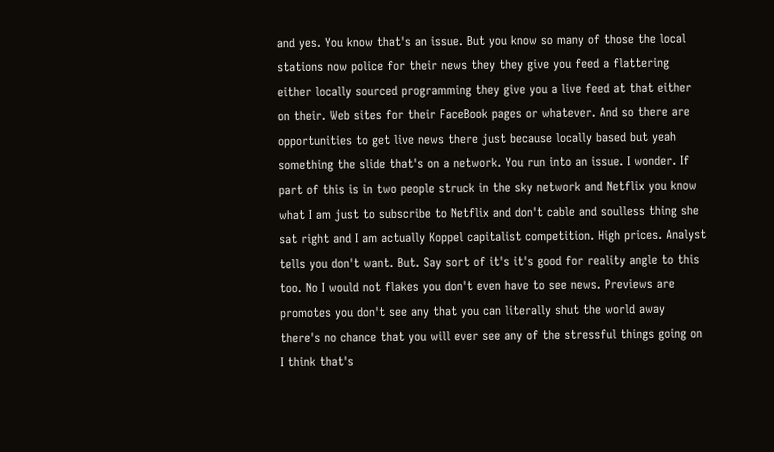and yes. You know that's an issue. But you know so many of those the local stations now police for their news they they give you feed a flattering either locally sourced programming they give you a live feed at that either on their. Web sites for their FaceBook pages or whatever. And so there are opportunities to get live news there just because locally based but yeah something the slide that's on a network. You run into an issue. I wonder. If part of this is in two people struck in the sky network and Netflix you know what I am just to subscribe to Netflix and don't cable and soulless thing she sat right and I am actually Koppel capitalist competition. High prices. Analyst tells you don't want. But. Say sort of it's it's good for reality angle to this too. No I would not flakes you don't even have to see news. Previews are promotes you don't see any that you can literally shut the world away there's no chance that you will ever see any of the stressful things going on I think that's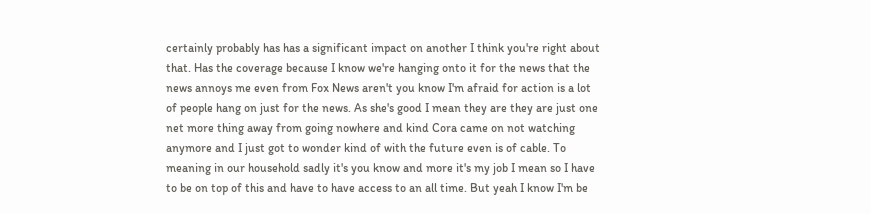certainly probably has has a significant impact on another I think you're right about that. Has the coverage because I know we're hanging onto it for the news that the news annoys me even from Fox News aren't you know I'm afraid for action is a lot of people hang on just for the news. As she's good I mean they are they are just one net more thing away from going nowhere and kind Cora came on not watching anymore and I just got to wonder kind of with the future even is of cable. To meaning in our household sadly it's you know and more it's my job I mean so I have to be on top of this and have to have access to an all time. But yeah I know I'm be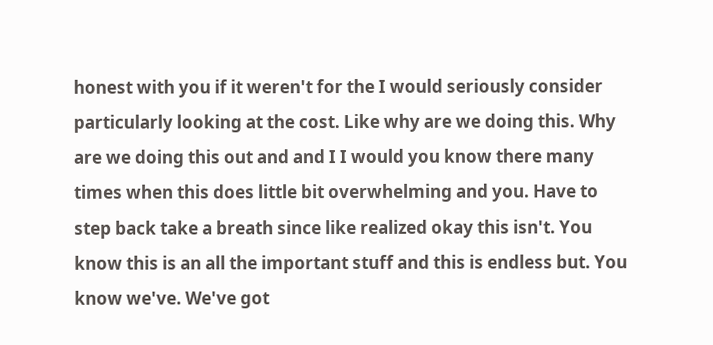honest with you if it weren't for the I would seriously consider particularly looking at the cost. Like why are we doing this. Why are we doing this out and and I I would you know there many times when this does little bit overwhelming and you. Have to step back take a breath since like realized okay this isn't. You know this is an all the important stuff and this is endless but. You know we've. We've got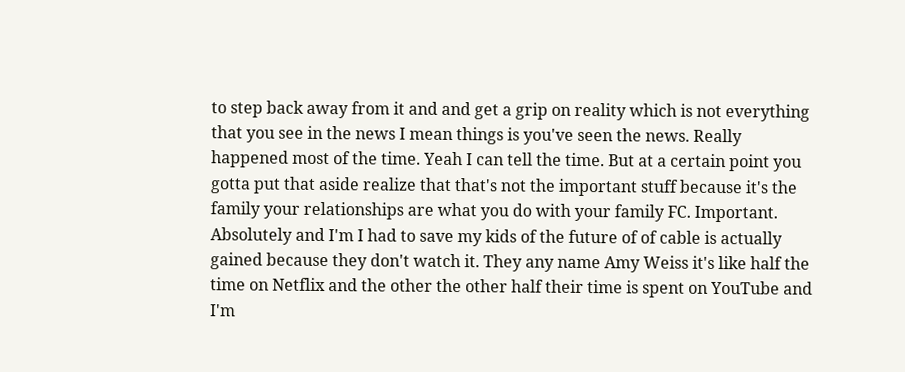to step back away from it and and get a grip on reality which is not everything that you see in the news I mean things is you've seen the news. Really happened most of the time. Yeah I can tell the time. But at a certain point you gotta put that aside realize that that's not the important stuff because it's the family your relationships are what you do with your family FC. Important. Absolutely and I'm I had to save my kids of the future of of cable is actually gained because they don't watch it. They any name Amy Weiss it's like half the time on Netflix and the other the other half their time is spent on YouTube and I'm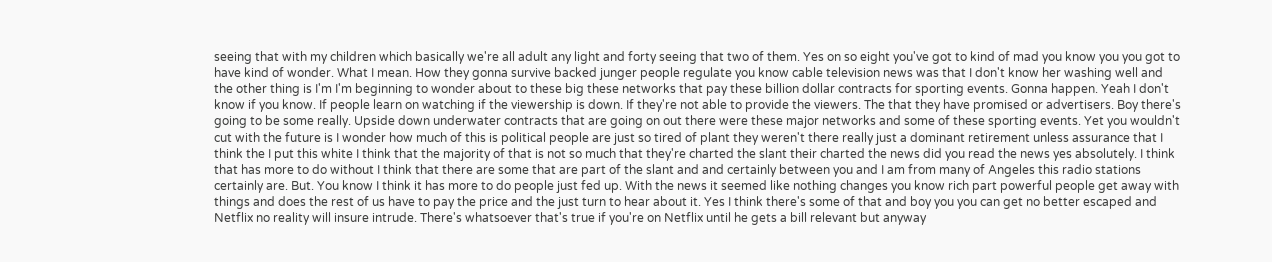seeing that with my children which basically we're all adult any light and forty seeing that two of them. Yes on so eight you've got to kind of mad you know you you got to have kind of wonder. What I mean. How they gonna survive backed junger people regulate you know cable television news was that I don't know her washing well and the other thing is I'm I'm beginning to wonder about to these big these networks that pay these billion dollar contracts for sporting events. Gonna happen. Yeah I don't know if you know. If people learn on watching if the viewership is down. If they're not able to provide the viewers. The that they have promised or advertisers. Boy there's going to be some really. Upside down underwater contracts that are going on out there were these major networks and some of these sporting events. Yet you wouldn't cut with the future is I wonder how much of this is political people are just so tired of plant they weren't there really just a dominant retirement unless assurance that I think the I put this white I think that the majority of that is not so much that they're charted the slant their charted the news did you read the news yes absolutely. I think that has more to do without I think that there are some that are part of the slant and and certainly between you and I am from many of Angeles this radio stations certainly are. But. You know I think it has more to do people just fed up. With the news it seemed like nothing changes you know rich part powerful people get away with things and does the rest of us have to pay the price and the just turn to hear about it. Yes I think there's some of that and boy you you can get no better escaped and Netflix no reality will insure intrude. There's whatsoever that's true if you're on Netflix until he gets a bill relevant but anyway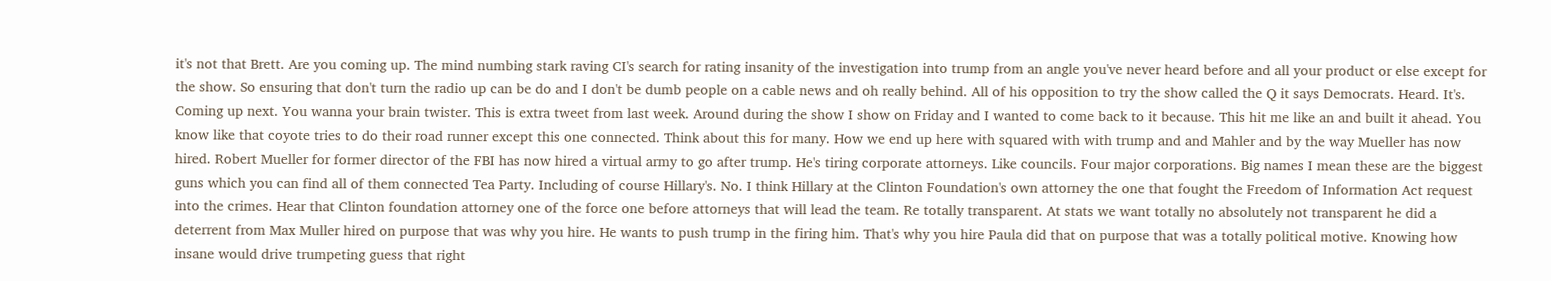it's not that Brett. Are you coming up. The mind numbing stark raving CI's search for rating insanity of the investigation into trump from an angle you've never heard before and all your product or else except for the show. So ensuring that don't turn the radio up can be do and I don't be dumb people on a cable news and oh really behind. All of his opposition to try the show called the Q it says Democrats. Heard. It's. Coming up next. You wanna your brain twister. This is extra tweet from last week. Around during the show I show on Friday and I wanted to come back to it because. This hit me like an and built it ahead. You know like that coyote tries to do their road runner except this one connected. Think about this for many. How we end up here with squared with with trump and and Mahler and by the way Mueller has now hired. Robert Mueller for former director of the FBI has now hired a virtual army to go after trump. He's tiring corporate attorneys. Like councils. Four major corporations. Big names I mean these are the biggest guns which you can find all of them connected Tea Party. Including of course Hillary's. No. I think Hillary at the Clinton Foundation's own attorney the one that fought the Freedom of Information Act request into the crimes. Hear that Clinton foundation attorney one of the force one before attorneys that will lead the team. Re totally transparent. At stats we want totally no absolutely not transparent he did a deterrent from Max Muller hired on purpose that was why you hire. He wants to push trump in the firing him. That's why you hire Paula did that on purpose that was a totally political motive. Knowing how insane would drive trumpeting guess that right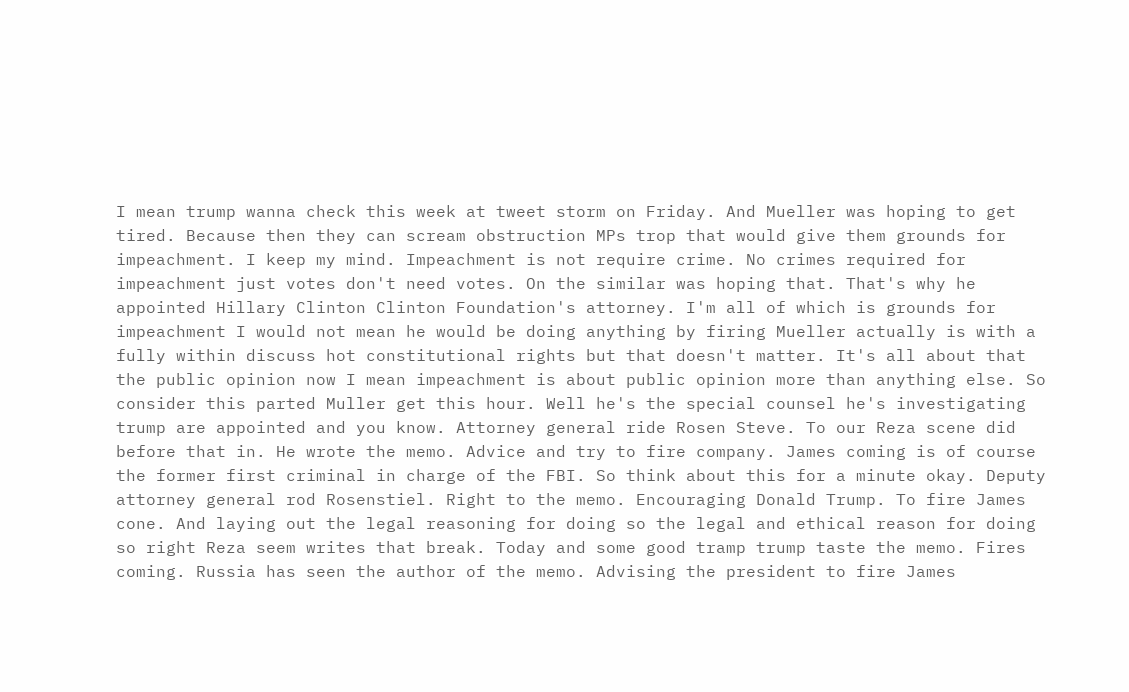I mean trump wanna check this week at tweet storm on Friday. And Mueller was hoping to get tired. Because then they can scream obstruction MPs trop that would give them grounds for impeachment. I keep my mind. Impeachment is not require crime. No crimes required for impeachment just votes don't need votes. On the similar was hoping that. That's why he appointed Hillary Clinton Clinton Foundation's attorney. I'm all of which is grounds for impeachment I would not mean he would be doing anything by firing Mueller actually is with a fully within discuss hot constitutional rights but that doesn't matter. It's all about that the public opinion now I mean impeachment is about public opinion more than anything else. So consider this parted Muller get this hour. Well he's the special counsel he's investigating trump are appointed and you know. Attorney general ride Rosen Steve. To our Reza scene did before that in. He wrote the memo. Advice and try to fire company. James coming is of course the former first criminal in charge of the FBI. So think about this for a minute okay. Deputy attorney general rod Rosenstiel. Right to the memo. Encouraging Donald Trump. To fire James cone. And laying out the legal reasoning for doing so the legal and ethical reason for doing so right Reza seem writes that break. Today and some good tramp trump taste the memo. Fires coming. Russia has seen the author of the memo. Advising the president to fire James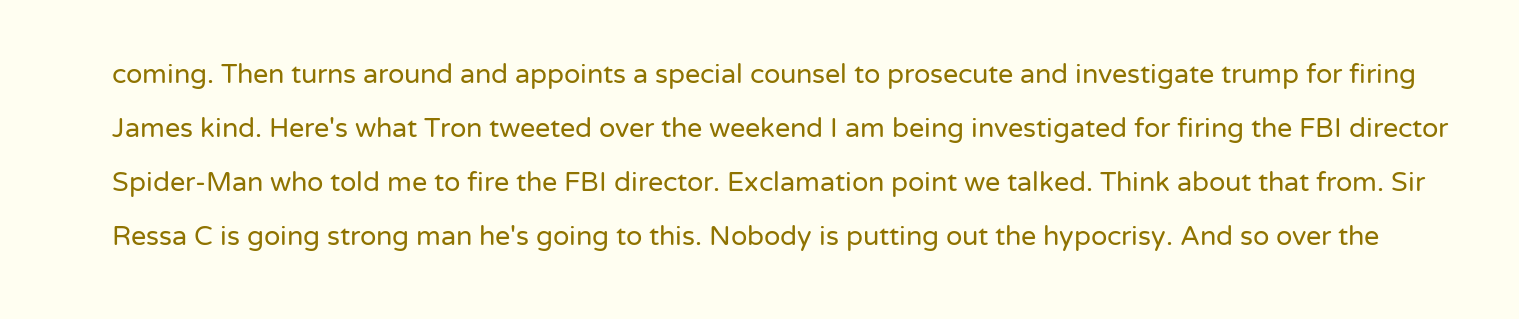coming. Then turns around and appoints a special counsel to prosecute and investigate trump for firing James kind. Here's what Tron tweeted over the weekend I am being investigated for firing the FBI director Spider-Man who told me to fire the FBI director. Exclamation point we talked. Think about that from. Sir Ressa C is going strong man he's going to this. Nobody is putting out the hypocrisy. And so over the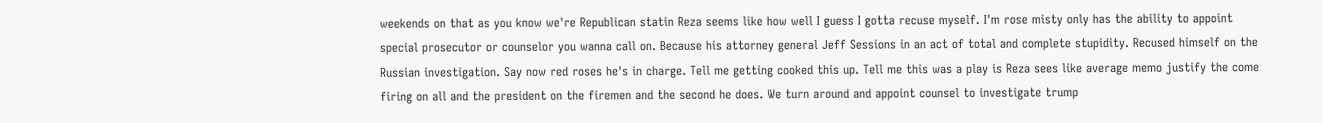weekends on that as you know we're Republican statin Reza seems like how well I guess I gotta recuse myself. I'm rose misty only has the ability to appoint special prosecutor or counselor you wanna call on. Because his attorney general Jeff Sessions in an act of total and complete stupidity. Recused himself on the Russian investigation. Say now red roses he's in charge. Tell me getting cooked this up. Tell me this was a play is Reza sees like average memo justify the come firing on all and the president on the firemen and the second he does. We turn around and appoint counsel to investigate trump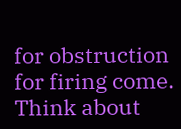for obstruction for firing come. Think about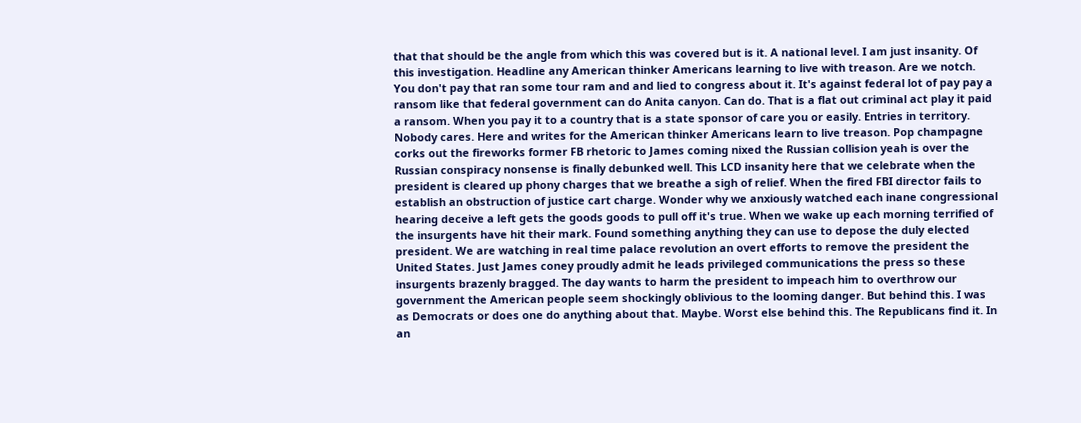that that should be the angle from which this was covered but is it. A national level. I am just insanity. Of this investigation. Headline any American thinker Americans learning to live with treason. Are we notch. You don't pay that ran some tour ram and and lied to congress about it. It's against federal lot of pay pay a ransom like that federal government can do Anita canyon. Can do. That is a flat out criminal act play it paid a ransom. When you pay it to a country that is a state sponsor of care you or easily. Entries in territory. Nobody cares. Here and writes for the American thinker Americans learn to live treason. Pop champagne corks out the fireworks former FB rhetoric to James coming nixed the Russian collision yeah is over the Russian conspiracy nonsense is finally debunked well. This LCD insanity here that we celebrate when the president is cleared up phony charges that we breathe a sigh of relief. When the fired FBI director fails to establish an obstruction of justice cart charge. Wonder why we anxiously watched each inane congressional hearing deceive a left gets the goods goods to pull off it's true. When we wake up each morning terrified of the insurgents have hit their mark. Found something anything they can use to depose the duly elected president. We are watching in real time palace revolution an overt efforts to remove the president the United States. Just James coney proudly admit he leads privileged communications the press so these insurgents brazenly bragged. The day wants to harm the president to impeach him to overthrow our government the American people seem shockingly oblivious to the looming danger. But behind this. I was as Democrats or does one do anything about that. Maybe. Worst else behind this. The Republicans find it. In an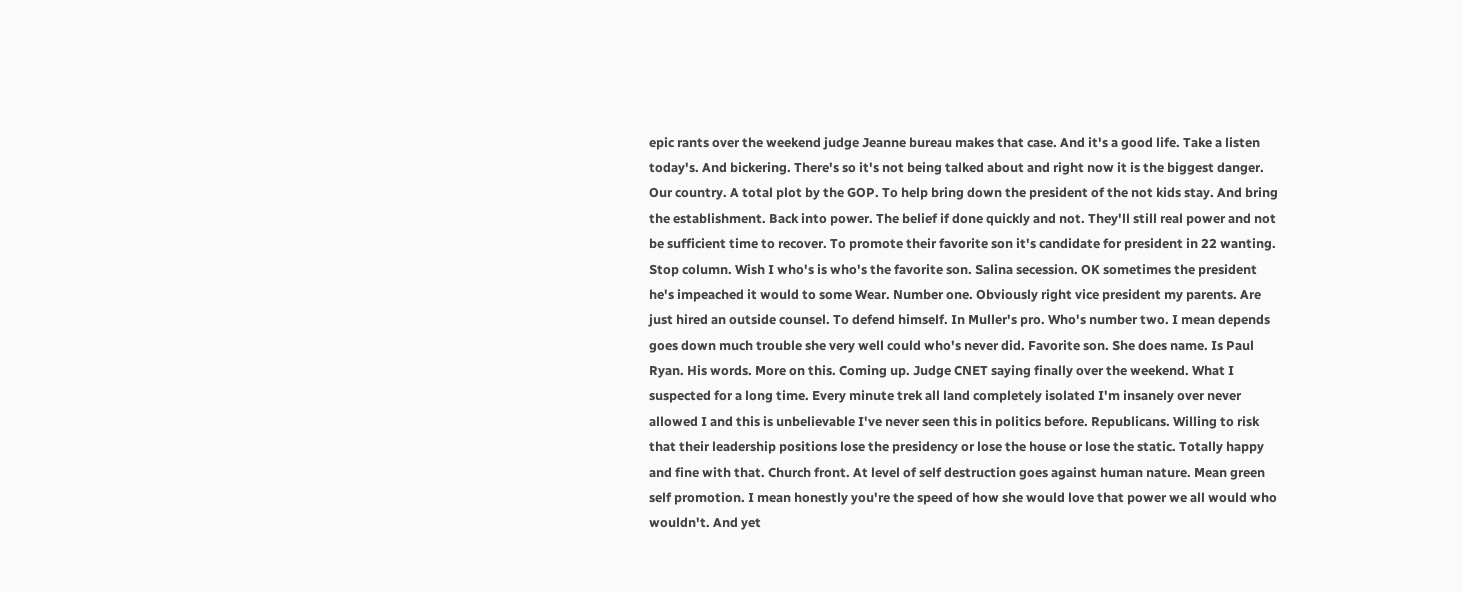epic rants over the weekend judge Jeanne bureau makes that case. And it's a good life. Take a listen today's. And bickering. There's so it's not being talked about and right now it is the biggest danger. Our country. A total plot by the GOP. To help bring down the president of the not kids stay. And bring the establishment. Back into power. The belief if done quickly and not. They'll still real power and not be sufficient time to recover. To promote their favorite son it's candidate for president in 22 wanting. Stop column. Wish I who's is who's the favorite son. Salina secession. OK sometimes the president he's impeached it would to some Wear. Number one. Obviously right vice president my parents. Are just hired an outside counsel. To defend himself. In Muller's pro. Who's number two. I mean depends goes down much trouble she very well could who's never did. Favorite son. She does name. Is Paul Ryan. His words. More on this. Coming up. Judge CNET saying finally over the weekend. What I suspected for a long time. Every minute trek all land completely isolated I'm insanely over never allowed I and this is unbelievable I've never seen this in politics before. Republicans. Willing to risk that their leadership positions lose the presidency or lose the house or lose the static. Totally happy and fine with that. Church front. At level of self destruction goes against human nature. Mean green self promotion. I mean honestly you're the speed of how she would love that power we all would who wouldn't. And yet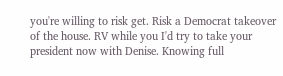you're willing to risk get. Risk a Democrat takeover of the house. RV while you I'd try to take your president now with Denise. Knowing full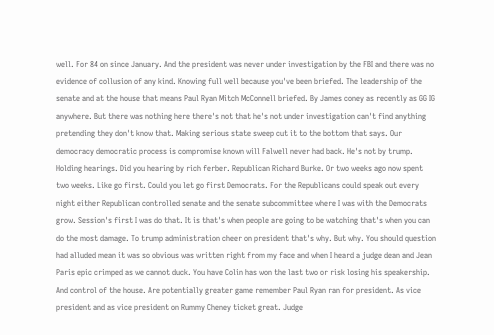well. For 84 on since January. And the president was never under investigation by the FBI and there was no evidence of collusion of any kind. Knowing full well because you've been briefed. The leadership of the senate and at the house that means Paul Ryan Mitch McConnell briefed. By James coney as recently as GG IG anywhere. But there was nothing here there's not that he's not under investigation can't find anything pretending they don't know that. Making serious state sweep cut it to the bottom that says. Our democracy democratic process is compromise known will Falwell never had back. He's not by trump. Holding hearings. Did you hearing by rich ferber. Republican Richard Burke. Or two weeks ago now spent two weeks. Like go first. Could you let go first Democrats. For the Republicans could speak out every night either Republican controlled senate and the senate subcommittee where I was with the Democrats grow. Session's first I was do that. It is that's when people are going to be watching that's when you can do the most damage. To trump administration cheer on president that's why. But why. You should question had alluded mean it was so obvious was written right from my face and when I heard a judge dean and Jean Paris epic crimped as we cannot duck. You have Colin has won the last two or risk losing his speakership. And control of the house. Are potentially greater game remember Paul Ryan ran for president. As vice president and as vice president on Rummy Cheney ticket great. Judge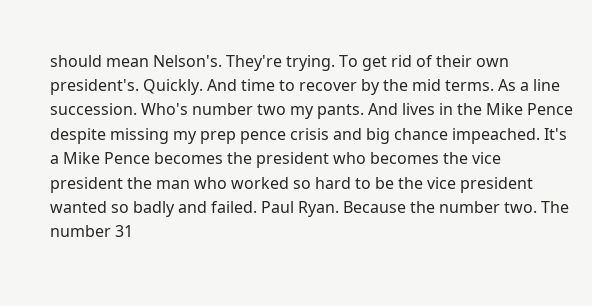should mean Nelson's. They're trying. To get rid of their own president's. Quickly. And time to recover by the mid terms. As a line succession. Who's number two my pants. And lives in the Mike Pence despite missing my prep pence crisis and big chance impeached. It's a Mike Pence becomes the president who becomes the vice president the man who worked so hard to be the vice president wanted so badly and failed. Paul Ryan. Because the number two. The number 31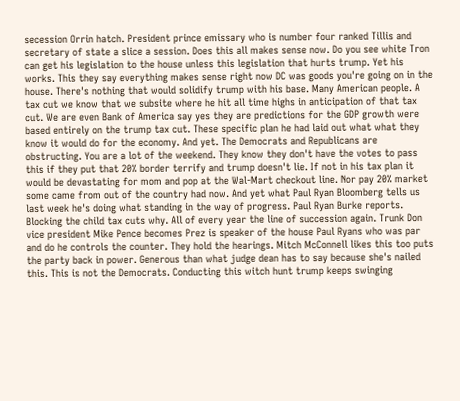secession Orrin hatch. President prince emissary who is number four ranked Tillis and secretary of state a slice a session. Does this all makes sense now. Do you see white Tron can get his legislation to the house unless this legislation that hurts trump. Yet his works. This they say everything makes sense right now DC was goods you're going on in the house. There's nothing that would solidify trump with his base. Many American people. A tax cut we know that we subsite where he hit all time highs in anticipation of that tax cut. We are even Bank of America say yes they are predictions for the GDP growth were based entirely on the trump tax cut. These specific plan he had laid out what what they know it would do for the economy. And yet. The Democrats and Republicans are obstructing. You are a lot of the weekend. They know they don't have the votes to pass this if they put that 20% border terrify and trump doesn't lie. If not in his tax plan it would be devastating for mom and pop at the Wal-Mart checkout line. Nor pay 20% market some came from out of the country had now. And yet what Paul Ryan Bloomberg tells us last week he's doing what standing in the way of progress. Paul Ryan Burke reports. Blocking the child tax cuts why. All of every year the line of succession again. Trunk Don vice president Mike Pence becomes Prez is speaker of the house Paul Ryans who was par and do he controls the counter. They hold the hearings. Mitch McConnell likes this too puts the party back in power. Generous than what judge dean has to say because she's nailed this. This is not the Democrats. Conducting this witch hunt trump keeps swinging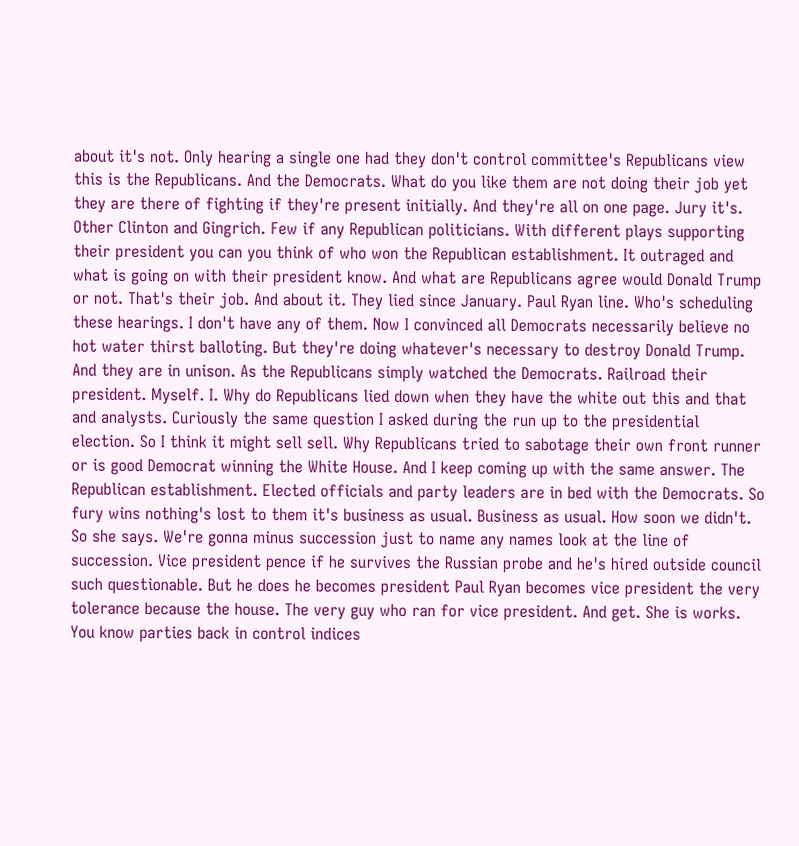about it's not. Only hearing a single one had they don't control committee's Republicans view this is the Republicans. And the Democrats. What do you like them are not doing their job yet they are there of fighting if they're present initially. And they're all on one page. Jury it's. Other Clinton and Gingrich. Few if any Republican politicians. With different plays supporting their president you can you think of who won the Republican establishment. It outraged and what is going on with their president know. And what are Republicans agree would Donald Trump or not. That's their job. And about it. They lied since January. Paul Ryan line. Who's scheduling these hearings. I don't have any of them. Now I convinced all Democrats necessarily believe no hot water thirst balloting. But they're doing whatever's necessary to destroy Donald Trump. And they are in unison. As the Republicans simply watched the Democrats. Railroad their president. Myself. I. Why do Republicans lied down when they have the white out this and that and analysts. Curiously the same question I asked during the run up to the presidential election. So I think it might sell sell. Why Republicans tried to sabotage their own front runner or is good Democrat winning the White House. And I keep coming up with the same answer. The Republican establishment. Elected officials and party leaders are in bed with the Democrats. So fury wins nothing's lost to them it's business as usual. Business as usual. How soon we didn't. So she says. We're gonna minus succession just to name any names look at the line of succession. Vice president pence if he survives the Russian probe and he's hired outside council such questionable. But he does he becomes president Paul Ryan becomes vice president the very tolerance because the house. The very guy who ran for vice president. And get. She is works. You know parties back in control indices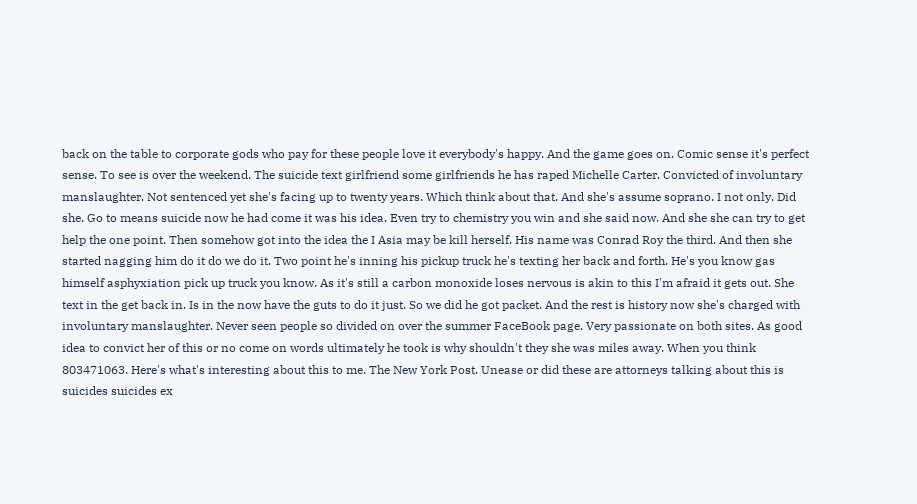back on the table to corporate gods who pay for these people love it everybody's happy. And the game goes on. Comic sense it's perfect sense. To see is over the weekend. The suicide text girlfriend some girlfriends he has raped Michelle Carter. Convicted of involuntary manslaughter. Not sentenced yet she's facing up to twenty years. Which think about that. And she's assume soprano. I not only. Did she. Go to means suicide now he had come it was his idea. Even try to chemistry you win and she said now. And she she can try to get help the one point. Then somehow got into the idea the I Asia may be kill herself. His name was Conrad Roy the third. And then she started nagging him do it do we do it. Two point he's inning his pickup truck he's texting her back and forth. He's you know gas himself asphyxiation pick up truck you know. As it's still a carbon monoxide loses nervous is akin to this I'm afraid it gets out. She text in the get back in. Is in the now have the guts to do it just. So we did he got packet. And the rest is history now she's charged with involuntary manslaughter. Never seen people so divided on over the summer FaceBook page. Very passionate on both sites. As good idea to convict her of this or no come on words ultimately he took is why shouldn't they she was miles away. When you think 803471063. Here's what's interesting about this to me. The New York Post. Unease or did these are attorneys talking about this is suicides suicides ex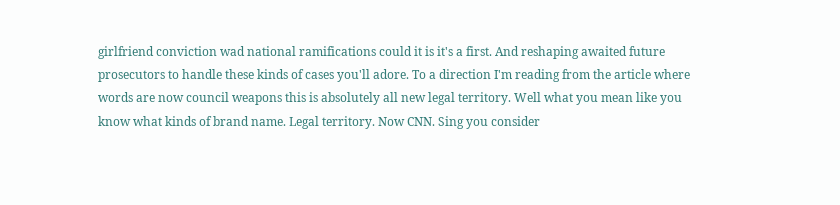girlfriend conviction wad national ramifications could it is it's a first. And reshaping awaited future prosecutors to handle these kinds of cases you'll adore. To a direction I'm reading from the article where words are now council weapons this is absolutely all new legal territory. Well what you mean like you know what kinds of brand name. Legal territory. Now CNN. Sing you consider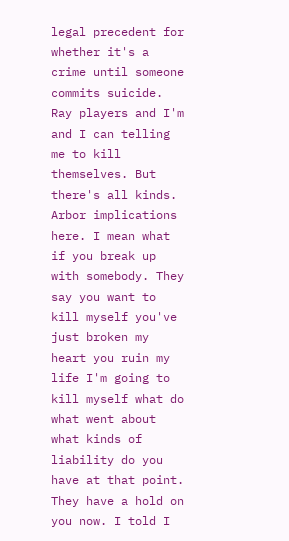legal precedent for whether it's a crime until someone commits suicide. Ray players and I'm and I can telling me to kill themselves. But there's all kinds. Arbor implications here. I mean what if you break up with somebody. They say you want to kill myself you've just broken my heart you ruin my life I'm going to kill myself what do what went about what kinds of liability do you have at that point. They have a hold on you now. I told I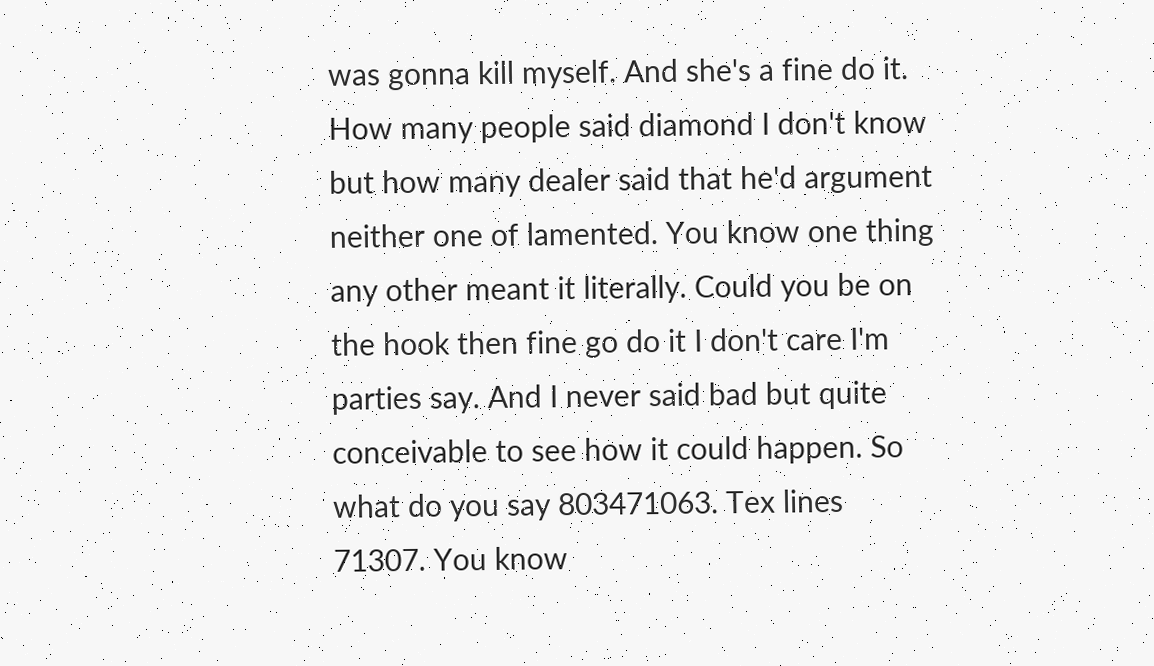was gonna kill myself. And she's a fine do it. How many people said diamond I don't know but how many dealer said that he'd argument neither one of lamented. You know one thing any other meant it literally. Could you be on the hook then fine go do it I don't care I'm parties say. And I never said bad but quite conceivable to see how it could happen. So what do you say 803471063. Tex lines 71307. You know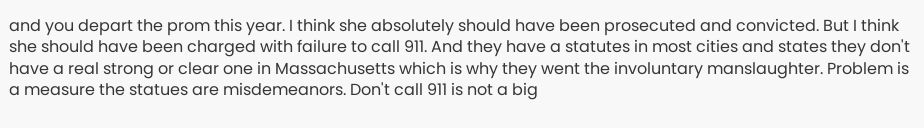and you depart the prom this year. I think she absolutely should have been prosecuted and convicted. But I think she should have been charged with failure to call 911. And they have a statutes in most cities and states they don't have a real strong or clear one in Massachusetts which is why they went the involuntary manslaughter. Problem is a measure the statues are misdemeanors. Don't call 911 is not a big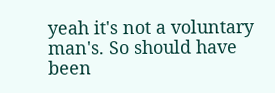yeah it's not a voluntary man's. So should have been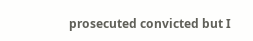prosecuted convicted but I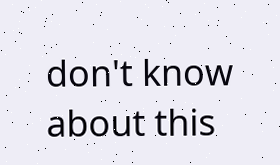don't know about this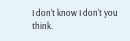I don't know I don't you think.